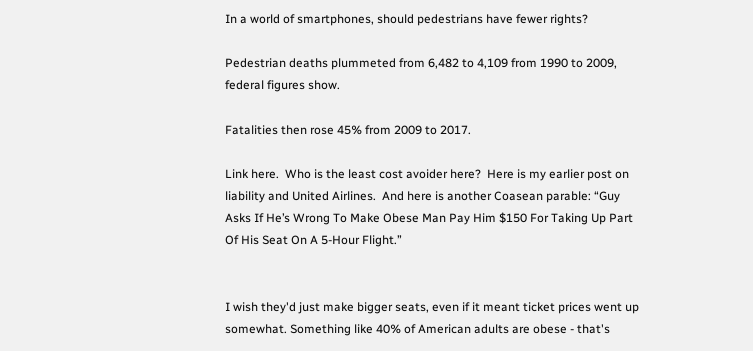In a world of smartphones, should pedestrians have fewer rights?

Pedestrian deaths plummeted from 6,482 to 4,109 from 1990 to 2009, federal figures show.

Fatalities then rose 45% from 2009 to 2017.

Link here.  Who is the least cost avoider here?  Here is my earlier post on liability and United Airlines.  And here is another Coasean parable: “Guy Asks If He’s Wrong To Make Obese Man Pay Him $150 For Taking Up Part Of His Seat On A 5-Hour Flight.”


I wish they'd just make bigger seats, even if it meant ticket prices went up somewhat. Something like 40% of American adults are obese - that's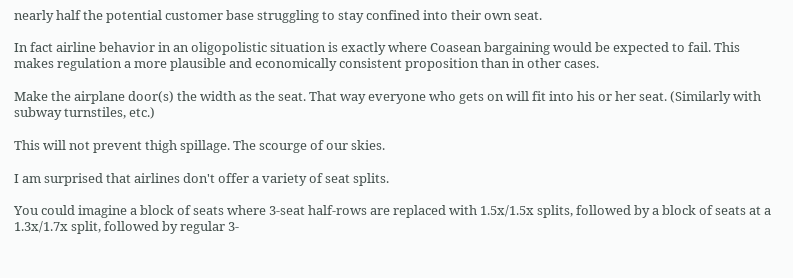nearly half the potential customer base struggling to stay confined into their own seat.

In fact airline behavior in an oligopolistic situation is exactly where Coasean bargaining would be expected to fail. This makes regulation a more plausible and economically consistent proposition than in other cases.

Make the airplane door(s) the width as the seat. That way everyone who gets on will fit into his or her seat. (Similarly with subway turnstiles, etc.)

This will not prevent thigh spillage. The scourge of our skies.

I am surprised that airlines don't offer a variety of seat splits.

You could imagine a block of seats where 3-seat half-rows are replaced with 1.5x/1.5x splits, followed by a block of seats at a 1.3x/1.7x split, followed by regular 3-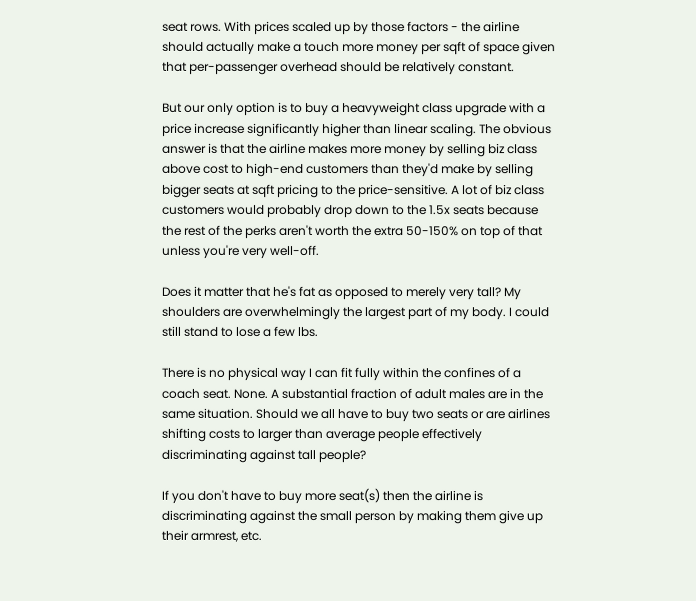seat rows. With prices scaled up by those factors - the airline should actually make a touch more money per sqft of space given that per-passenger overhead should be relatively constant.

But our only option is to buy a heavyweight class upgrade with a price increase significantly higher than linear scaling. The obvious answer is that the airline makes more money by selling biz class above cost to high-end customers than they'd make by selling bigger seats at sqft pricing to the price-sensitive. A lot of biz class customers would probably drop down to the 1.5x seats because the rest of the perks aren't worth the extra 50-150% on top of that unless you're very well-off.

Does it matter that he's fat as opposed to merely very tall? My shoulders are overwhelmingly the largest part of my body. I could still stand to lose a few lbs.

There is no physical way I can fit fully within the confines of a coach seat. None. A substantial fraction of adult males are in the same situation. Should we all have to buy two seats or are airlines shifting costs to larger than average people effectively discriminating against tall people?

If you don't have to buy more seat(s) then the airline is discriminating against the small person by making them give up their armrest, etc.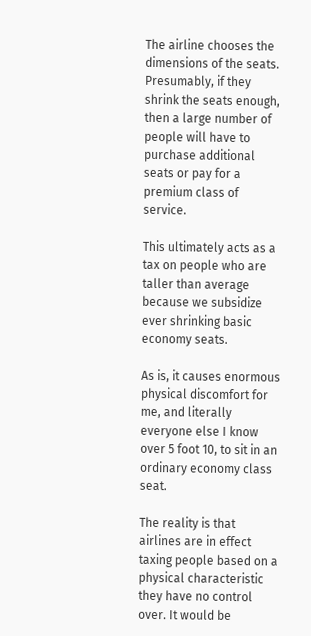The airline chooses the dimensions of the seats. Presumably, if they shrink the seats enough, then a large number of people will have to purchase additional seats or pay for a premium class of service.

This ultimately acts as a tax on people who are taller than average because we subsidize ever shrinking basic economy seats.

As is, it causes enormous physical discomfort for me, and literally everyone else I know over 5 foot 10, to sit in an ordinary economy class seat.

The reality is that airlines are in effect taxing people based on a physical characteristic they have no control over. It would be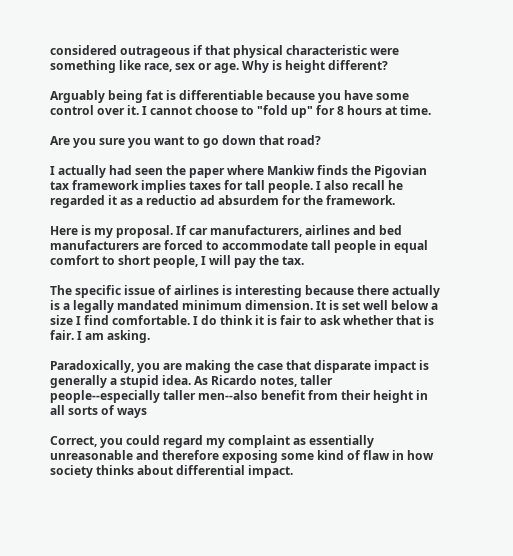considered outrageous if that physical characteristic were something like race, sex or age. Why is height different?

Arguably being fat is differentiable because you have some control over it. I cannot choose to "fold up" for 8 hours at time.

Are you sure you want to go down that road?

I actually had seen the paper where Mankiw finds the Pigovian tax framework implies taxes for tall people. I also recall he regarded it as a reductio ad absurdem for the framework.

Here is my proposal. If car manufacturers, airlines and bed manufacturers are forced to accommodate tall people in equal comfort to short people, I will pay the tax.

The specific issue of airlines is interesting because there actually is a legally mandated minimum dimension. It is set well below a size I find comfortable. I do think it is fair to ask whether that is fair. I am asking.

Paradoxically, you are making the case that disparate impact is generally a stupid idea. As Ricardo notes, taller people--especially taller men--also benefit from their height in all sorts of ways

Correct, you could regard my complaint as essentially unreasonable and therefore exposing some kind of flaw in how society thinks about differential impact.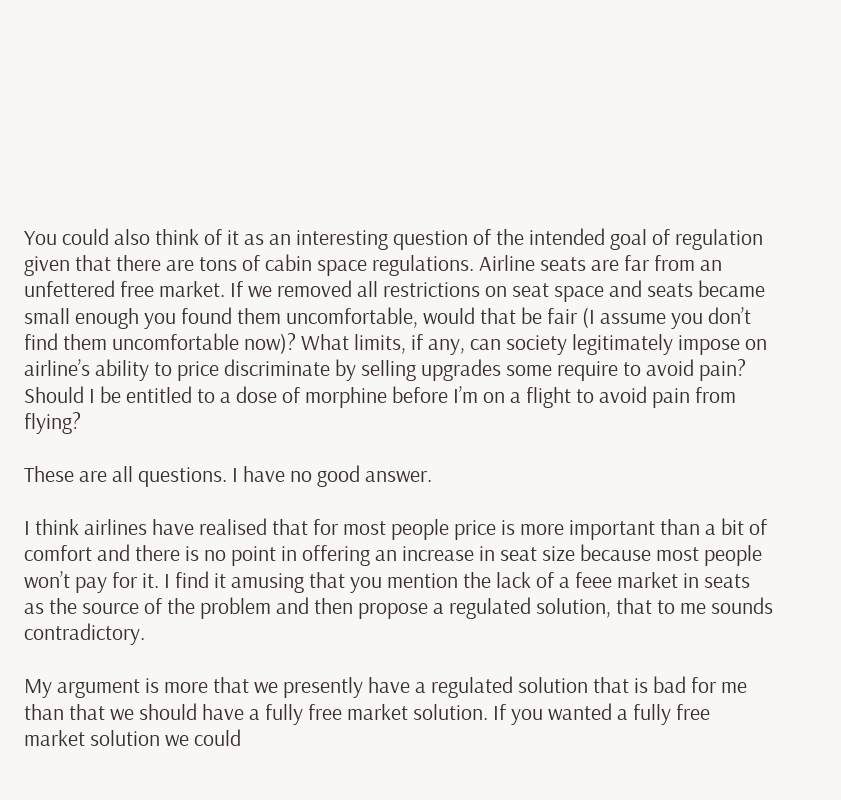You could also think of it as an interesting question of the intended goal of regulation given that there are tons of cabin space regulations. Airline seats are far from an unfettered free market. If we removed all restrictions on seat space and seats became small enough you found them uncomfortable, would that be fair (I assume you don’t find them uncomfortable now)? What limits, if any, can society legitimately impose on airline’s ability to price discriminate by selling upgrades some require to avoid pain? Should I be entitled to a dose of morphine before I’m on a flight to avoid pain from flying?

These are all questions. I have no good answer.

I think airlines have realised that for most people price is more important than a bit of comfort and there is no point in offering an increase in seat size because most people won’t pay for it. I find it amusing that you mention the lack of a feee market in seats as the source of the problem and then propose a regulated solution, that to me sounds contradictory.

My argument is more that we presently have a regulated solution that is bad for me than that we should have a fully free market solution. If you wanted a fully free market solution we could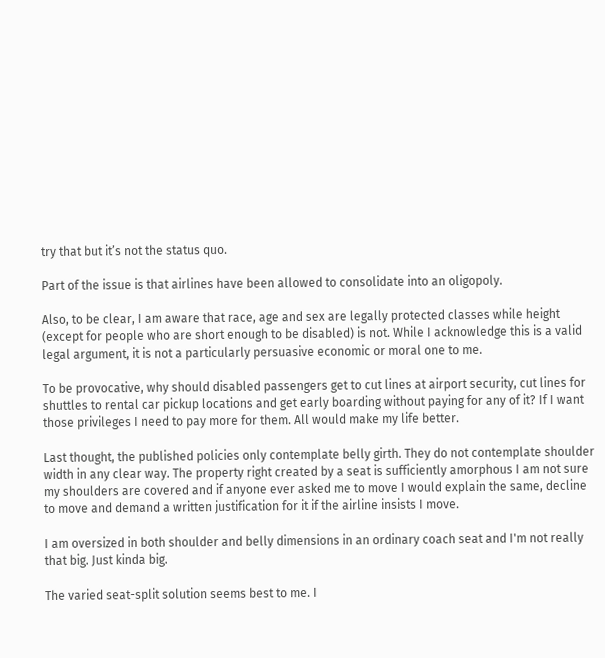try that but it’s not the status quo.

Part of the issue is that airlines have been allowed to consolidate into an oligopoly.

Also, to be clear, I am aware that race, age and sex are legally protected classes while height (except for people who are short enough to be disabled) is not. While I acknowledge this is a valid legal argument, it is not a particularly persuasive economic or moral one to me.

To be provocative, why should disabled passengers get to cut lines at airport security, cut lines for shuttles to rental car pickup locations and get early boarding without paying for any of it? If I want those privileges I need to pay more for them. All would make my life better.

Last thought, the published policies only contemplate belly girth. They do not contemplate shoulder width in any clear way. The property right created by a seat is sufficiently amorphous I am not sure my shoulders are covered and if anyone ever asked me to move I would explain the same, decline to move and demand a written justification for it if the airline insists I move.

I am oversized in both shoulder and belly dimensions in an ordinary coach seat and I'm not really that big. Just kinda big.

The varied seat-split solution seems best to me. I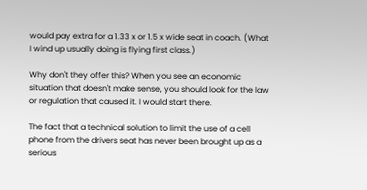would pay extra for a 1.33 x or 1.5 x wide seat in coach. (What I wind up usually doing is flying first class.)

Why don't they offer this? When you see an economic situation that doesn't make sense, you should look for the law or regulation that caused it. I would start there.

The fact that a technical solution to limit the use of a cell phone from the drivers seat has never been brought up as a serious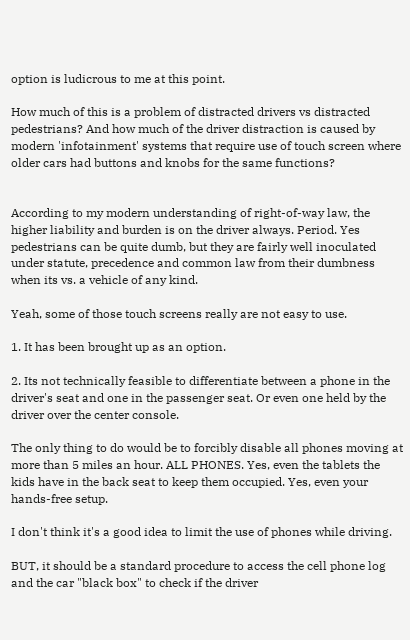option is ludicrous to me at this point.

How much of this is a problem of distracted drivers vs distracted pedestrians? And how much of the driver distraction is caused by modern 'infotainment' systems that require use of touch screen where older cars had buttons and knobs for the same functions?


According to my modern understanding of right-of-way law, the higher liability and burden is on the driver always. Period. Yes pedestrians can be quite dumb, but they are fairly well inoculated under statute, precedence and common law from their dumbness when its vs. a vehicle of any kind.

Yeah, some of those touch screens really are not easy to use.

1. It has been brought up as an option.

2. Its not technically feasible to differentiate between a phone in the driver's seat and one in the passenger seat. Or even one held by the driver over the center console.

The only thing to do would be to forcibly disable all phones moving at more than 5 miles an hour. ALL PHONES. Yes, even the tablets the kids have in the back seat to keep them occupied. Yes, even your hands-free setup.

I don't think it's a good idea to limit the use of phones while driving.

BUT, it should be a standard procedure to access the cell phone log and the car "black box" to check if the driver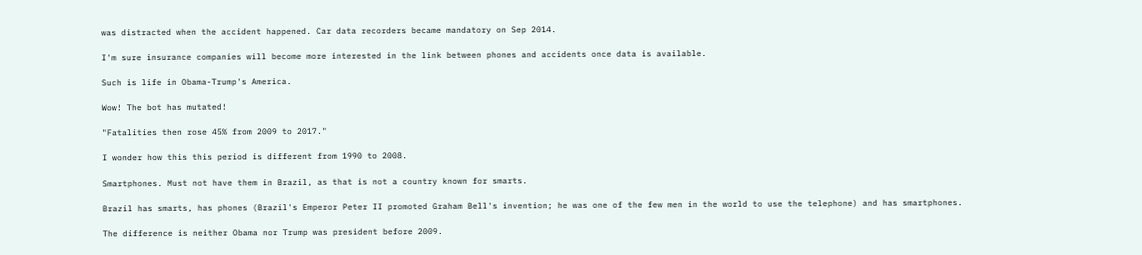was distracted when the accident happened. Car data recorders became mandatory on Sep 2014.

I'm sure insurance companies will become more interested in the link between phones and accidents once data is available.

Such is life in Obama-Trump's America.

Wow! The bot has mutated!

"Fatalities then rose 45% from 2009 to 2017."

I wonder how this this period is different from 1990 to 2008.

Smartphones. Must not have them in Brazil, as that is not a country known for smarts.

Brazil has smarts, has phones (Brazil's Emperor Peter II promoted Graham Bell's invention; he was one of the few men in the world to use the telephone) and has smartphones.

The difference is neither Obama nor Trump was president before 2009.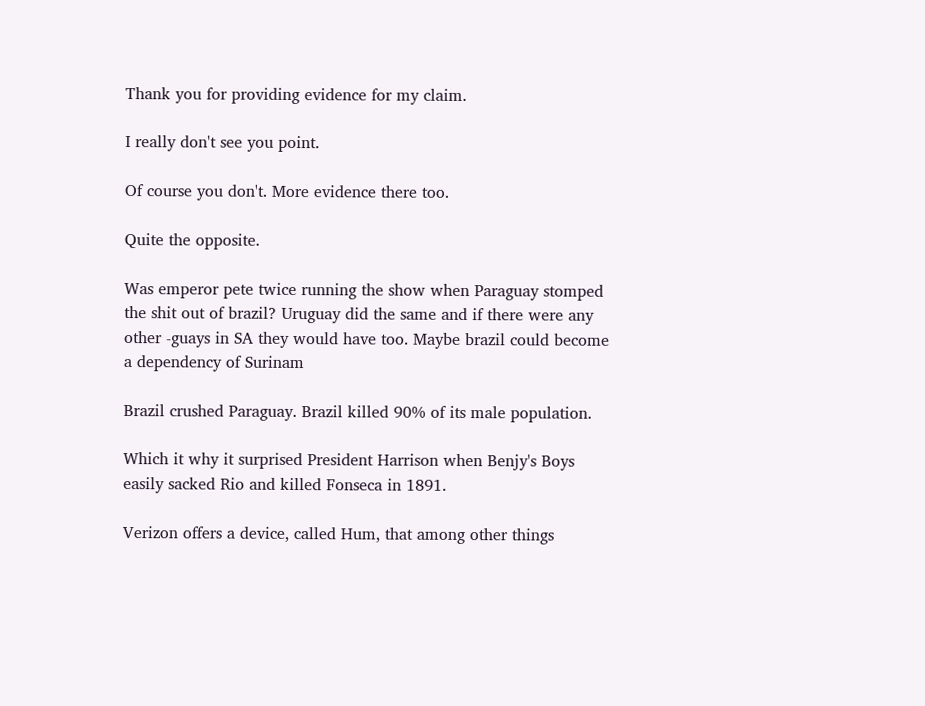Thank you for providing evidence for my claim.

I really don't see you point.

Of course you don't. More evidence there too.

Quite the opposite.

Was emperor pete twice running the show when Paraguay stomped the shit out of brazil? Uruguay did the same and if there were any other -guays in SA they would have too. Maybe brazil could become a dependency of Surinam

Brazil crushed Paraguay. Brazil killed 90% of its male population.

Which it why it surprised President Harrison when Benjy's Boys easily sacked Rio and killed Fonseca in 1891.

Verizon offers a device, called Hum, that among other things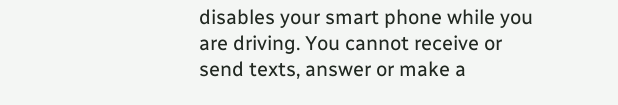disables your smart phone while you are driving. You cannot receive or send texts, answer or make a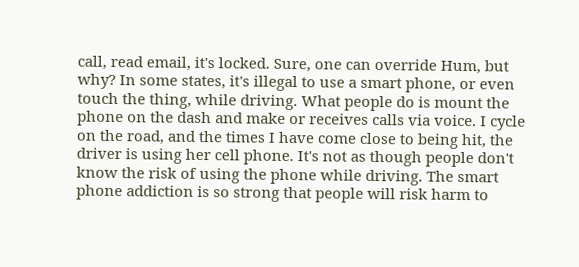call, read email, it's locked. Sure, one can override Hum, but why? In some states, it's illegal to use a smart phone, or even touch the thing, while driving. What people do is mount the phone on the dash and make or receives calls via voice. I cycle on the road, and the times I have come close to being hit, the driver is using her cell phone. It's not as though people don't know the risk of using the phone while driving. The smart phone addiction is so strong that people will risk harm to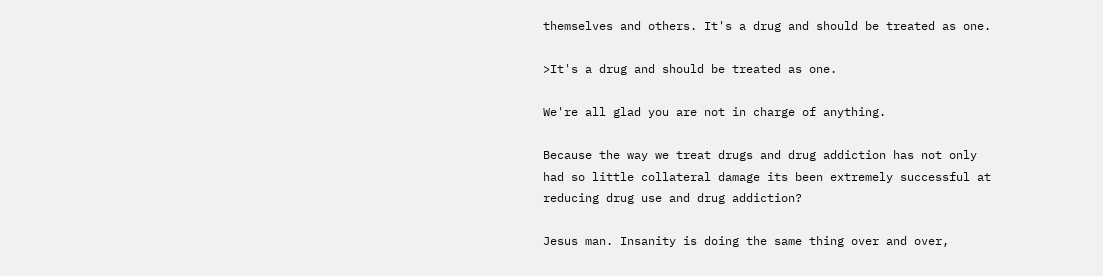themselves and others. It's a drug and should be treated as one.

>It's a drug and should be treated as one.

We're all glad you are not in charge of anything.

Because the way we treat drugs and drug addiction has not only had so little collateral damage its been extremely successful at reducing drug use and drug addiction?

Jesus man. Insanity is doing the same thing over and over,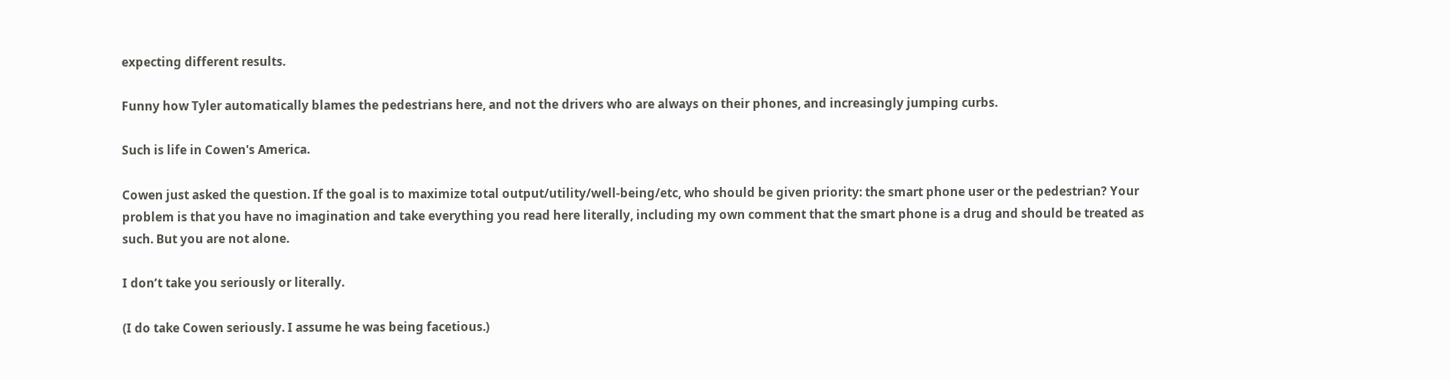expecting different results.

Funny how Tyler automatically blames the pedestrians here, and not the drivers who are always on their phones, and increasingly jumping curbs.

Such is life in Cowen's America.

Cowen just asked the question. If the goal is to maximize total output/utility/well-being/etc, who should be given priority: the smart phone user or the pedestrian? Your problem is that you have no imagination and take everything you read here literally, including my own comment that the smart phone is a drug and should be treated as such. But you are not alone.

I don’t take you seriously or literally.

(I do take Cowen seriously. I assume he was being facetious.)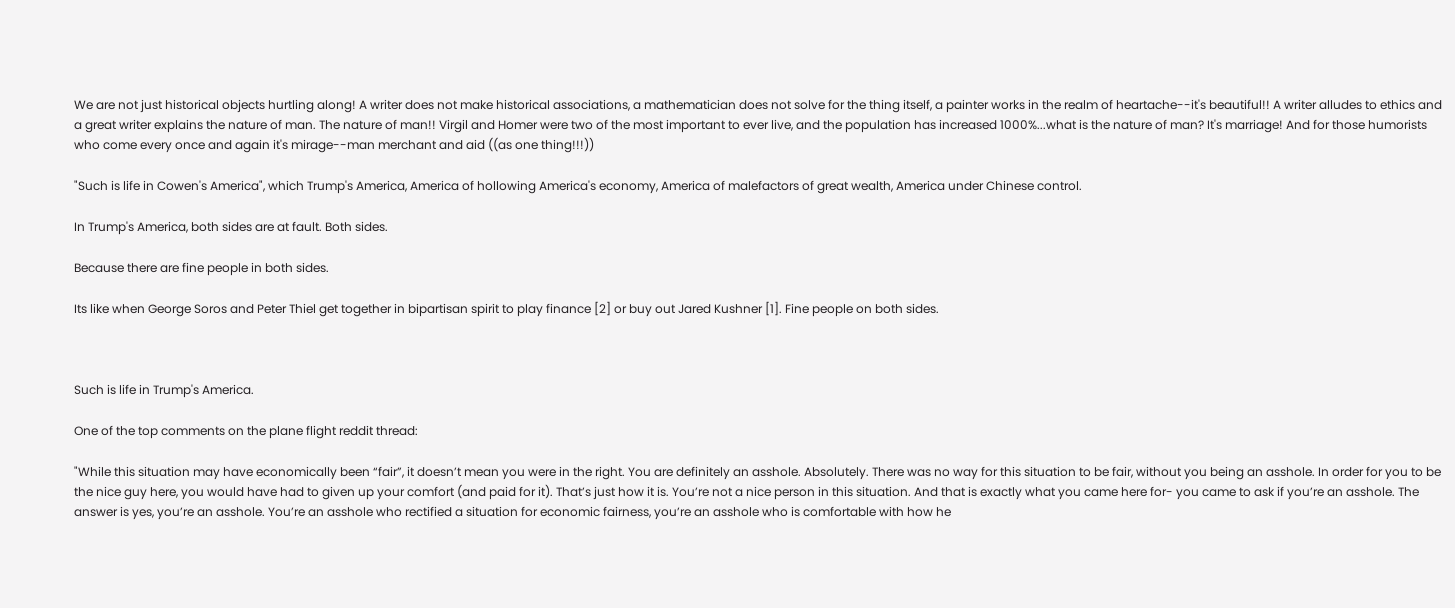We are not just historical objects hurtling along! A writer does not make historical associations, a mathematician does not solve for the thing itself, a painter works in the realm of heartache--it's beautiful!! A writer alludes to ethics and a great writer explains the nature of man. The nature of man!! Virgil and Homer were two of the most important to ever live, and the population has increased 1000%...what is the nature of man? It's marriage! And for those humorists who come every once and again it's mirage--man merchant and aid ((as one thing!!!))

"Such is life in Cowen's America", which Trump's America, America of hollowing America's economy, America of malefactors of great wealth, America under Chinese control.

In Trump's America, both sides are at fault. Both sides.

Because there are fine people in both sides.

Its like when George Soros and Peter Thiel get together in bipartisan spirit to play finance [2] or buy out Jared Kushner [1]. Fine people on both sides.



Such is life in Trump's America.

One of the top comments on the plane flight reddit thread:

"While this situation may have economically been “fair”, it doesn’t mean you were in the right. You are definitely an asshole. Absolutely. There was no way for this situation to be fair, without you being an asshole. In order for you to be the nice guy here, you would have had to given up your comfort (and paid for it). That’s just how it is. You’re not a nice person in this situation. And that is exactly what you came here for- you came to ask if you’re an asshole. The answer is yes, you’re an asshole. You’re an asshole who rectified a situation for economic fairness, you’re an asshole who is comfortable with how he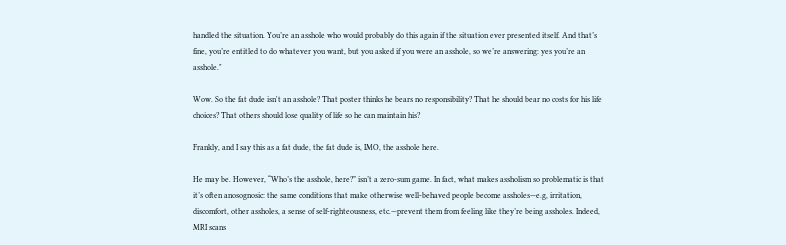handled the situation. You’re an asshole who would probably do this again if the situation ever presented itself. And that’s fine, you’re entitled to do whatever you want, but you asked if you were an asshole, so we’re answering: yes you’re an asshole."

Wow. So the fat dude isn't an asshole? That poster thinks he bears no responsibility? That he should bear no costs for his life choices? That others should lose quality of life so he can maintain his?

Frankly, and I say this as a fat dude, the fat dude is, IMO, the asshole here.

He may be. However, “Who’s the asshole, here?” isn’t a zero-sum game. In fact, what makes assholism so problematic is that it’s often anosognosic: the same conditions that make otherwise well-behaved people become assholes—e.g, irritation, discomfort, other assholes, a sense of self-righteousness, etc.—prevent them from feeling like they’re being assholes. Indeed, MRI scans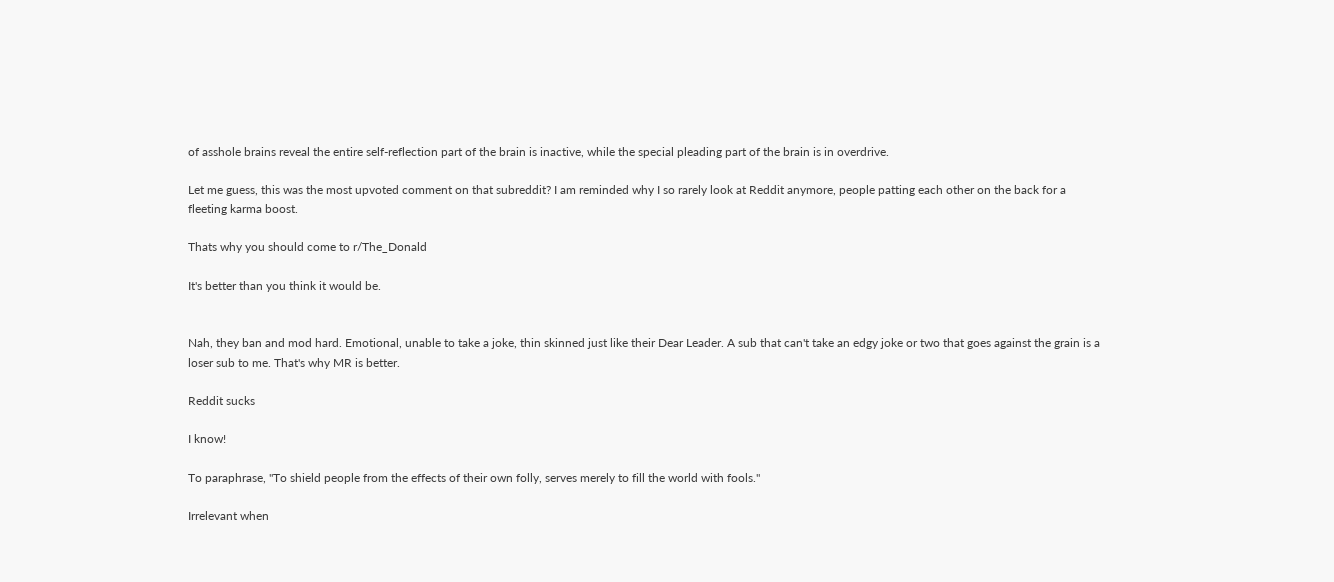of asshole brains reveal the entire self-reflection part of the brain is inactive, while the special pleading part of the brain is in overdrive.

Let me guess, this was the most upvoted comment on that subreddit? I am reminded why I so rarely look at Reddit anymore, people patting each other on the back for a fleeting karma boost.

Thats why you should come to r/The_Donald

It's better than you think it would be.


Nah, they ban and mod hard. Emotional, unable to take a joke, thin skinned just like their Dear Leader. A sub that can't take an edgy joke or two that goes against the grain is a loser sub to me. That's why MR is better.

Reddit sucks

I know!

To paraphrase, "To shield people from the effects of their own folly, serves merely to fill the world with fools."

Irrelevant when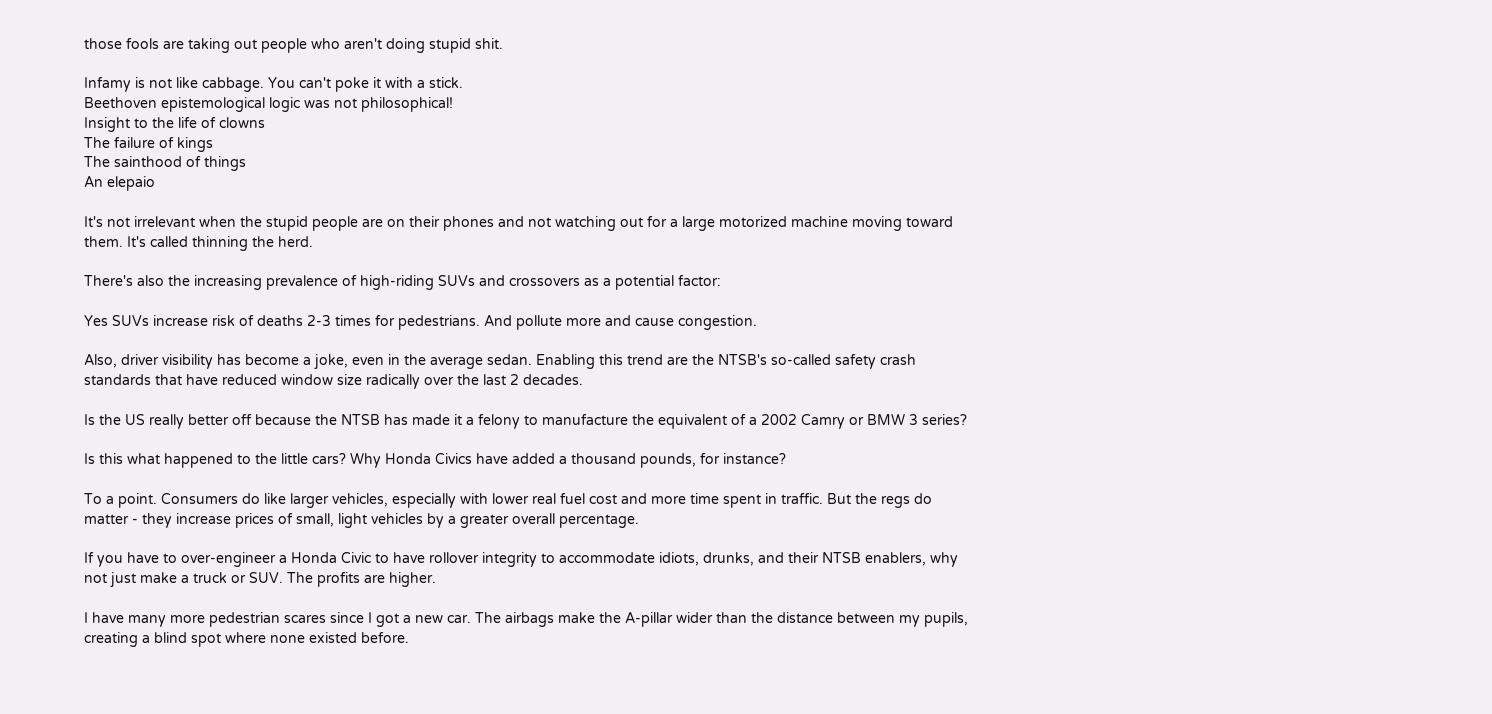those fools are taking out people who aren't doing stupid shit.

Infamy is not like cabbage. You can't poke it with a stick.
Beethoven epistemological logic was not philosophical!
Insight to the life of clowns
The failure of kings
The sainthood of things
An elepaio

It's not irrelevant when the stupid people are on their phones and not watching out for a large motorized machine moving toward them. It's called thinning the herd.

There's also the increasing prevalence of high-riding SUVs and crossovers as a potential factor:

Yes SUVs increase risk of deaths 2-3 times for pedestrians. And pollute more and cause congestion.

Also, driver visibility has become a joke, even in the average sedan. Enabling this trend are the NTSB's so-called safety crash standards that have reduced window size radically over the last 2 decades.

Is the US really better off because the NTSB has made it a felony to manufacture the equivalent of a 2002 Camry or BMW 3 series?

Is this what happened to the little cars? Why Honda Civics have added a thousand pounds, for instance?

To a point. Consumers do like larger vehicles, especially with lower real fuel cost and more time spent in traffic. But the regs do matter - they increase prices of small, light vehicles by a greater overall percentage.

If you have to over-engineer a Honda Civic to have rollover integrity to accommodate idiots, drunks, and their NTSB enablers, why not just make a truck or SUV. The profits are higher.

I have many more pedestrian scares since I got a new car. The airbags make the A-pillar wider than the distance between my pupils, creating a blind spot where none existed before.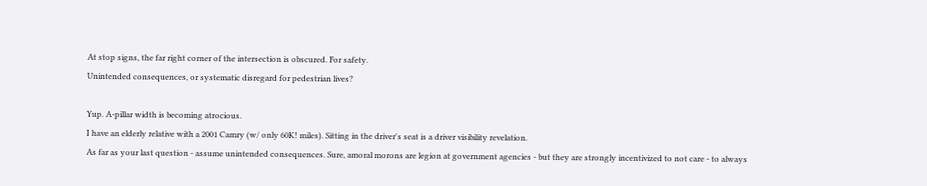At stop signs, the far right corner of the intersection is obscured. For safety.
Unintended consequences, or systematic disregard for pedestrian lives?

Yup. A-pillar width is becoming atrocious.
I have an elderly relative with a 2001 Camry (w/ only 60K! miles). Sitting in the driver's seat is a driver visibility revelation.
As far as your last question - assume unintended consequences. Sure, amoral morons are legion at government agencies - but they are strongly incentivized to not care - to always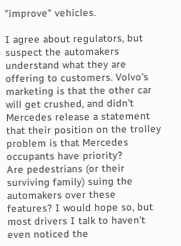"improve" vehicles.

I agree about regulators, but suspect the automakers understand what they are offering to customers. Volvo's marketing is that the other car will get crushed, and didn't Mercedes release a statement that their position on the trolley problem is that Mercedes occupants have priority?
Are pedestrians (or their surviving family) suing the automakers over these features? I would hope so, but most drivers I talk to haven't even noticed the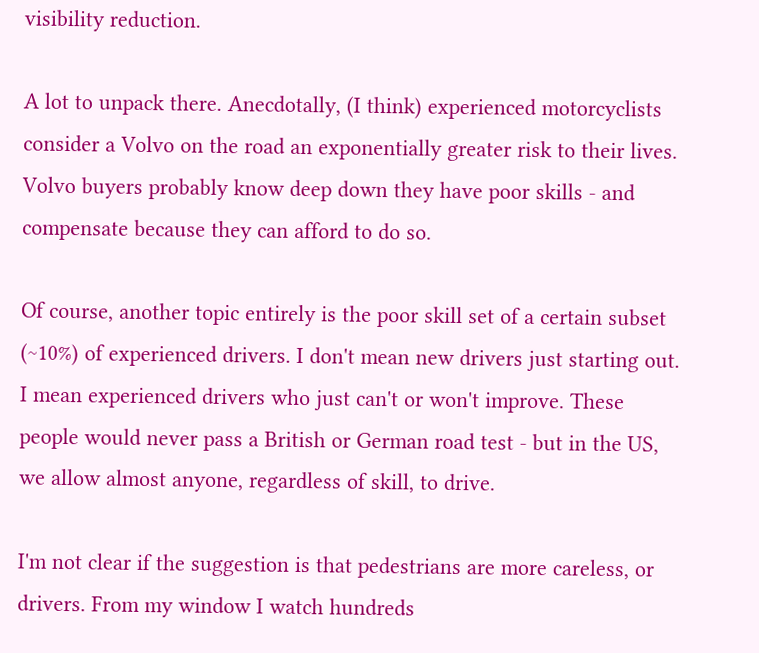visibility reduction.

A lot to unpack there. Anecdotally, (I think) experienced motorcyclists consider a Volvo on the road an exponentially greater risk to their lives. Volvo buyers probably know deep down they have poor skills - and compensate because they can afford to do so.

Of course, another topic entirely is the poor skill set of a certain subset (~10%) of experienced drivers. I don't mean new drivers just starting out. I mean experienced drivers who just can't or won't improve. These people would never pass a British or German road test - but in the US, we allow almost anyone, regardless of skill, to drive.

I'm not clear if the suggestion is that pedestrians are more careless, or drivers. From my window I watch hundreds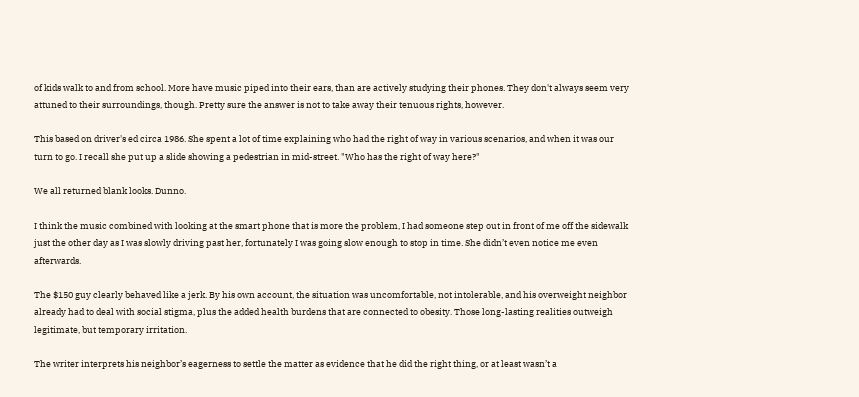of kids walk to and from school. More have music piped into their ears, than are actively studying their phones. They don't always seem very attuned to their surroundings, though. Pretty sure the answer is not to take away their tenuous rights, however.

This based on driver's ed circa 1986. She spent a lot of time explaining who had the right of way in various scenarios, and when it was our turn to go. I recall she put up a slide showing a pedestrian in mid-street. "Who has the right of way here?"

We all returned blank looks. Dunno.

I think the music combined with looking at the smart phone that is more the problem, I had someone step out in front of me off the sidewalk just the other day as I was slowly driving past her, fortunately I was going slow enough to stop in time. She didn’t even notice me even afterwards.

The $150 guy clearly behaved like a jerk. By his own account, the situation was uncomfortable, not intolerable, and his overweight neighbor already had to deal with social stigma, plus the added health burdens that are connected to obesity. Those long-lasting realities outweigh legitimate, but temporary irritation.

The writer interprets his neighbor’s eagerness to settle the matter as evidence that he did the right thing, or at least wasn’t a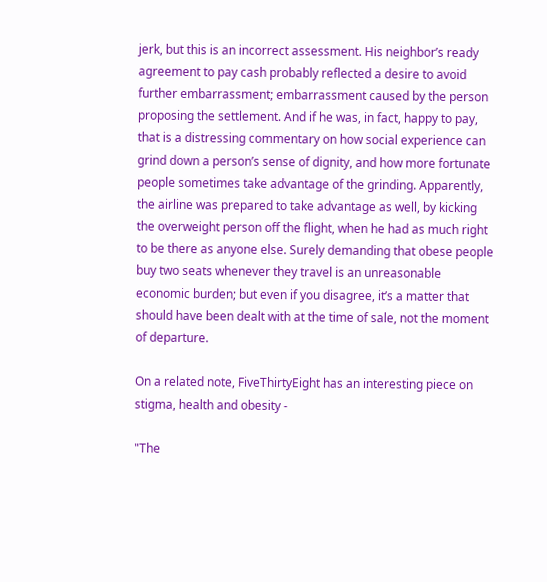jerk, but this is an incorrect assessment. His neighbor’s ready agreement to pay cash probably reflected a desire to avoid further embarrassment; embarrassment caused by the person proposing the settlement. And if he was, in fact, happy to pay, that is a distressing commentary on how social experience can grind down a person’s sense of dignity, and how more fortunate people sometimes take advantage of the grinding. Apparently, the airline was prepared to take advantage as well, by kicking the overweight person off the flight, when he had as much right to be there as anyone else. Surely demanding that obese people buy two seats whenever they travel is an unreasonable economic burden; but even if you disagree, it’s a matter that should have been dealt with at the time of sale, not the moment of departure.

On a related note, FiveThirtyEight has an interesting piece on stigma, health and obesity -

"The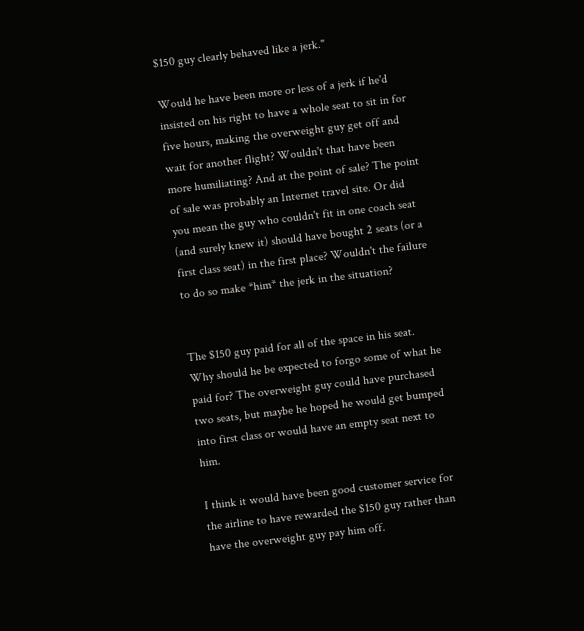$150 guy clearly behaved like a jerk."

Would he have been more or less of a jerk if he'd insisted on his right to have a whole seat to sit in for five hours, making the overweight guy get off and wait for another flight? Wouldn't that have been more humiliating? And at the point of sale? The point of sale was probably an Internet travel site. Or did you mean the guy who couldn't fit in one coach seat (and surely knew it) should have bought 2 seats (or a first class seat) in the first place? Wouldn't the failure to do so make *him* the jerk in the situation?


The $150 guy paid for all of the space in his seat. Why should he be expected to forgo some of what he paid for? The overweight guy could have purchased two seats, but maybe he hoped he would get bumped into first class or would have an empty seat next to him.

I think it would have been good customer service for the airline to have rewarded the $150 guy rather than have the overweight guy pay him off.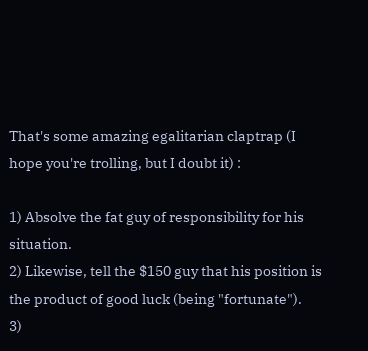That's some amazing egalitarian claptrap (I hope you're trolling, but I doubt it) :

1) Absolve the fat guy of responsibility for his situation.
2) Likewise, tell the $150 guy that his position is the product of good luck (being "fortunate").
3)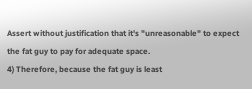Assert without justification that it's "unreasonable" to expect the fat guy to pay for adequate space.
4) Therefore, because the fat guy is least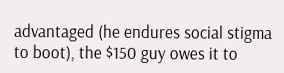advantaged (he endures social stigma to boot), the $150 guy owes it to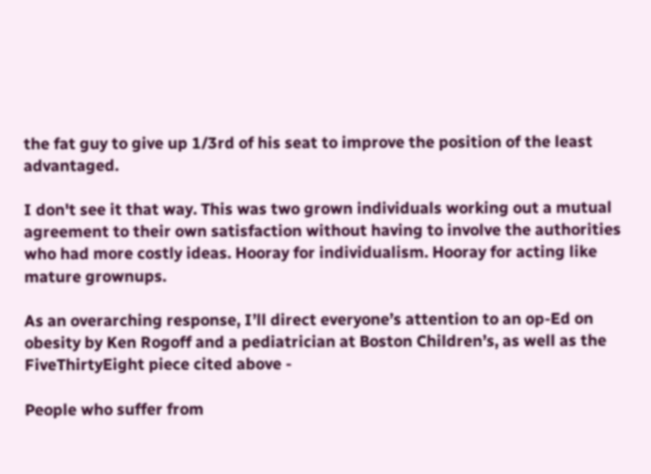the fat guy to give up 1/3rd of his seat to improve the position of the least advantaged.

I don't see it that way. This was two grown individuals working out a mutual agreement to their own satisfaction without having to involve the authorities who had more costly ideas. Hooray for individualism. Hooray for acting like mature grownups.

As an overarching response, I’ll direct everyone’s attention to an op-Ed on obesity by Ken Rogoff and a pediatrician at Boston Children’s, as well as the FiveThirtyEight piece cited above -

People who suffer from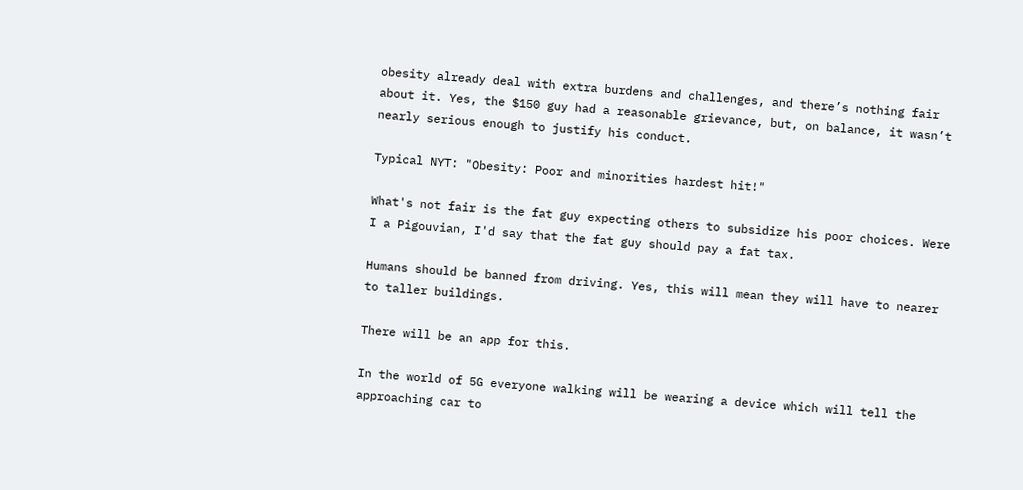obesity already deal with extra burdens and challenges, and there’s nothing fair about it. Yes, the $150 guy had a reasonable grievance, but, on balance, it wasn’t nearly serious enough to justify his conduct.

Typical NYT: "Obesity: Poor and minorities hardest hit!"

What's not fair is the fat guy expecting others to subsidize his poor choices. Were I a Pigouvian, I'd say that the fat guy should pay a fat tax.

Humans should be banned from driving. Yes, this will mean they will have to nearer to taller buildings.

There will be an app for this.

In the world of 5G everyone walking will be wearing a device which will tell the approaching car to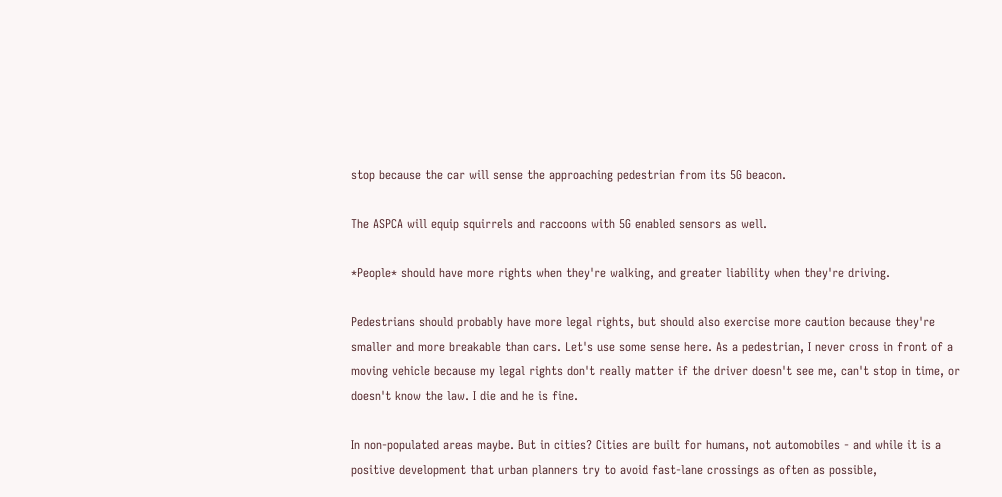stop because the car will sense the approaching pedestrian from its 5G beacon.

The ASPCA will equip squirrels and raccoons with 5G enabled sensors as well.

*People* should have more rights when they're walking, and greater liability when they're driving.

Pedestrians should probably have more legal rights, but should also exercise more caution because they're smaller and more breakable than cars. Let's use some sense here. As a pedestrian, I never cross in front of a moving vehicle because my legal rights don't really matter if the driver doesn't see me, can't stop in time, or doesn't know the law. I die and he is fine.

In non-populated areas maybe. But in cities? Cities are built for humans, not automobiles - and while it is a positive development that urban planners try to avoid fast-lane crossings as often as possible,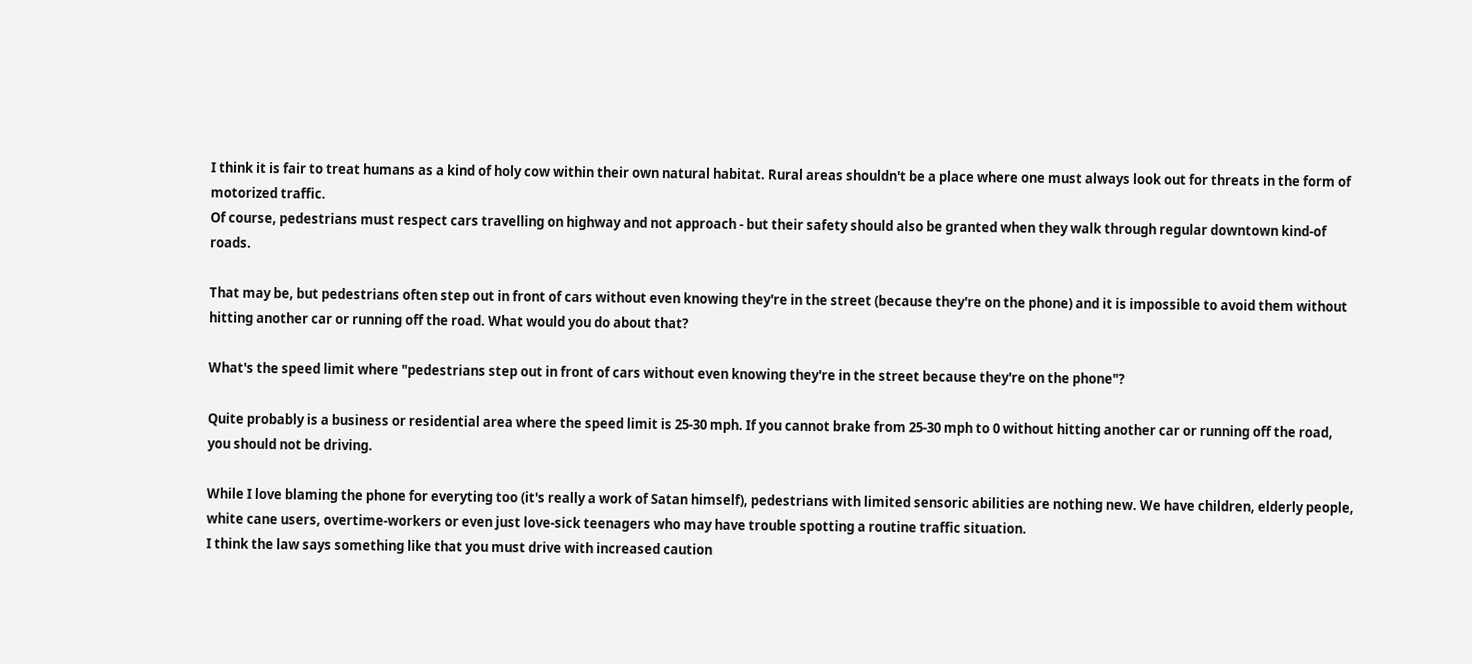I think it is fair to treat humans as a kind of holy cow within their own natural habitat. Rural areas shouldn't be a place where one must always look out for threats in the form of motorized traffic.
Of course, pedestrians must respect cars travelling on highway and not approach - but their safety should also be granted when they walk through regular downtown kind-of roads.

That may be, but pedestrians often step out in front of cars without even knowing they're in the street (because they're on the phone) and it is impossible to avoid them without hitting another car or running off the road. What would you do about that?

What's the speed limit where "pedestrians step out in front of cars without even knowing they're in the street because they're on the phone"?

Quite probably is a business or residential area where the speed limit is 25-30 mph. If you cannot brake from 25-30 mph to 0 without hitting another car or running off the road, you should not be driving.

While I love blaming the phone for everyting too (it's really a work of Satan himself), pedestrians with limited sensoric abilities are nothing new. We have children, elderly people, white cane users, overtime-workers or even just love-sick teenagers who may have trouble spotting a routine traffic situation.
I think the law says something like that you must drive with increased caution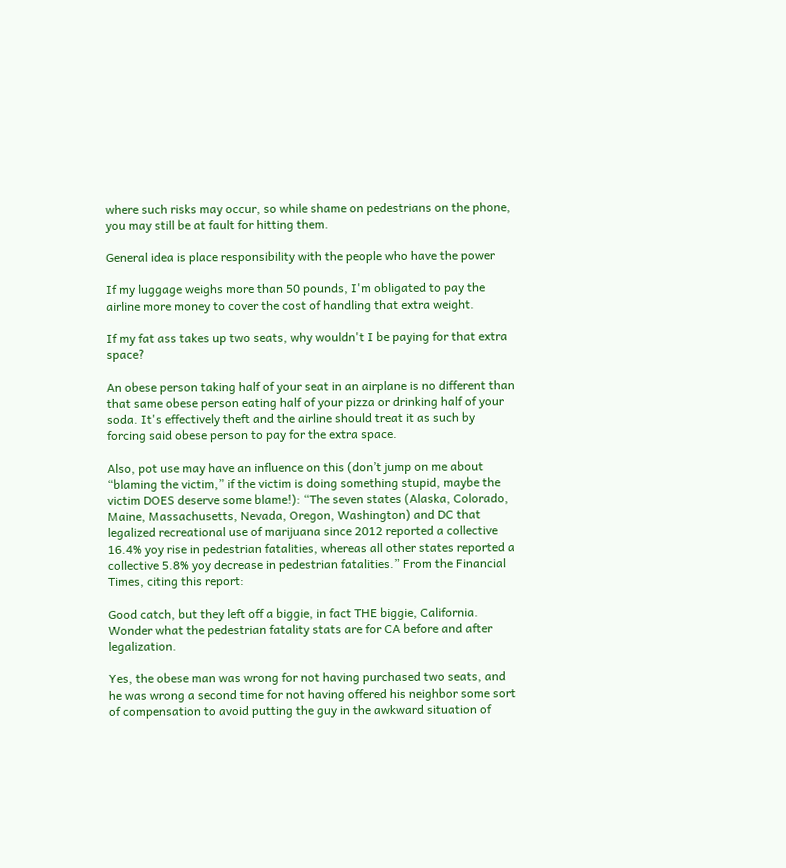where such risks may occur, so while shame on pedestrians on the phone, you may still be at fault for hitting them.

General idea is place responsibility with the people who have the power

If my luggage weighs more than 50 pounds, I'm obligated to pay the airline more money to cover the cost of handling that extra weight.

If my fat ass takes up two seats, why wouldn't I be paying for that extra space?

An obese person taking half of your seat in an airplane is no different than that same obese person eating half of your pizza or drinking half of your soda. It's effectively theft and the airline should treat it as such by forcing said obese person to pay for the extra space.

Also, pot use may have an influence on this (don’t jump on me about “blaming the victim,” if the victim is doing something stupid, maybe the victim DOES deserve some blame!): “The seven states (Alaska, Colorado, Maine, Massachusetts, Nevada, Oregon, Washington) and DC that legalized recreational use of marijuana since 2012 reported a collective 16.4% yoy rise in pedestrian fatalities, whereas all other states reported a collective 5.8% yoy decrease in pedestrian fatalities.” From the Financial Times, citing this report:

Good catch, but they left off a biggie, in fact THE biggie, California. Wonder what the pedestrian fatality stats are for CA before and after legalization.

Yes, the obese man was wrong for not having purchased two seats, and he was wrong a second time for not having offered his neighbor some sort of compensation to avoid putting the guy in the awkward situation of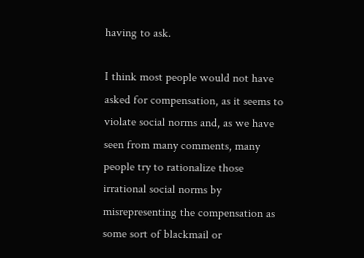having to ask.

I think most people would not have asked for compensation, as it seems to violate social norms and, as we have seen from many comments, many people try to rationalize those irrational social norms by misrepresenting the compensation as some sort of blackmail or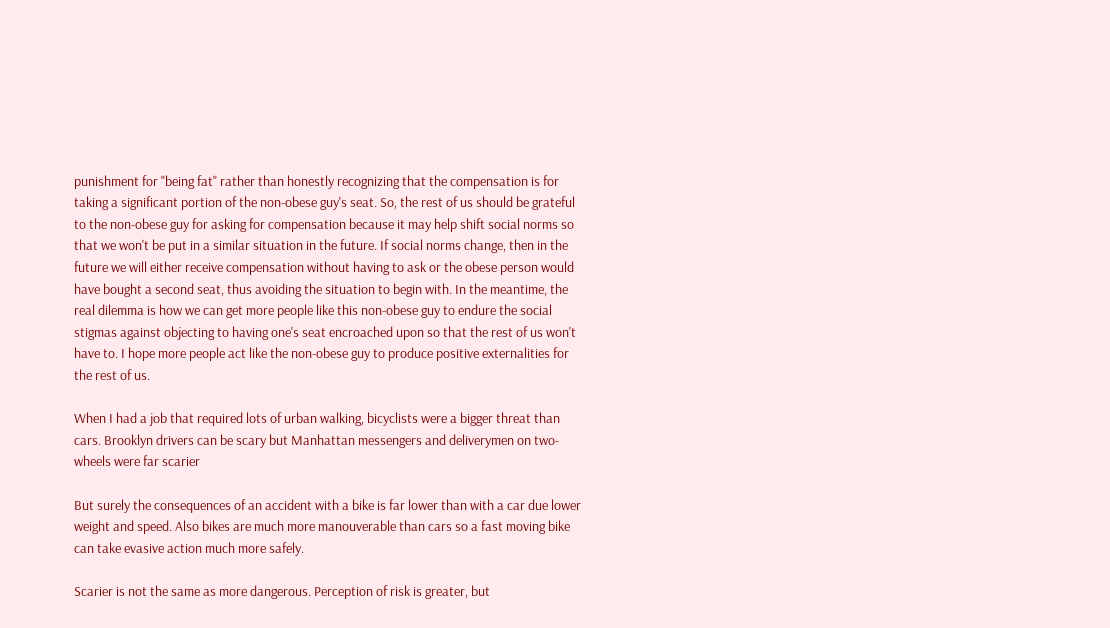punishment for "being fat" rather than honestly recognizing that the compensation is for taking a significant portion of the non-obese guy's seat. So, the rest of us should be grateful to the non-obese guy for asking for compensation because it may help shift social norms so that we won't be put in a similar situation in the future. If social norms change, then in the future we will either receive compensation without having to ask or the obese person would have bought a second seat, thus avoiding the situation to begin with. In the meantime, the real dilemma is how we can get more people like this non-obese guy to endure the social stigmas against objecting to having one's seat encroached upon so that the rest of us won't have to. I hope more people act like the non-obese guy to produce positive externalities for the rest of us.

When I had a job that required lots of urban walking, bicyclists were a bigger threat than cars. Brooklyn drivers can be scary but Manhattan messengers and deliverymen on two-wheels were far scarier

But surely the consequences of an accident with a bike is far lower than with a car due lower weight and speed. Also bikes are much more manouverable than cars so a fast moving bike can take evasive action much more safely.

Scarier is not the same as more dangerous. Perception of risk is greater, but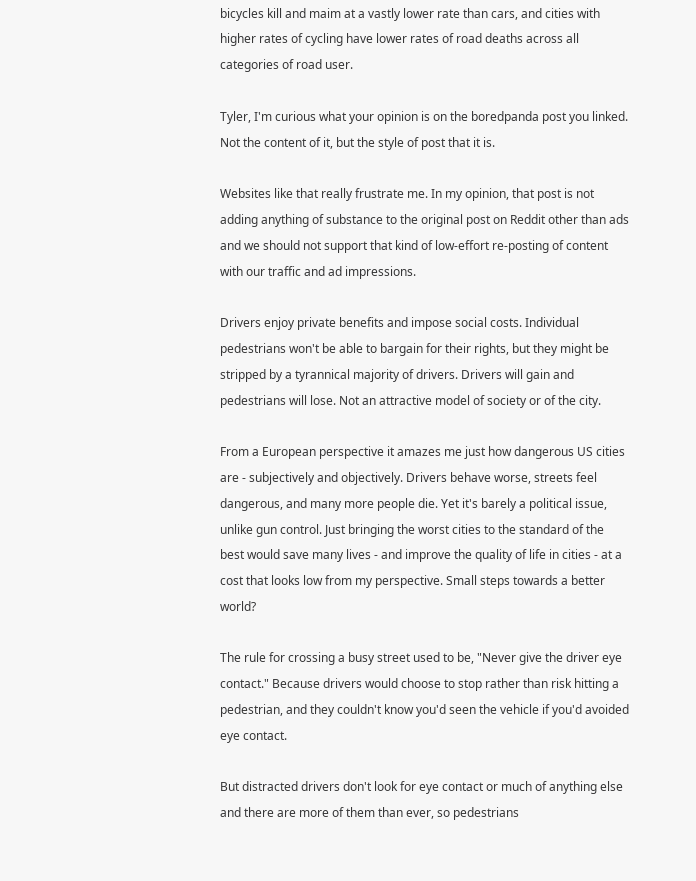bicycles kill and maim at a vastly lower rate than cars, and cities with higher rates of cycling have lower rates of road deaths across all categories of road user.

Tyler, I'm curious what your opinion is on the boredpanda post you linked. Not the content of it, but the style of post that it is.

Websites like that really frustrate me. In my opinion, that post is not adding anything of substance to the original post on Reddit other than ads and we should not support that kind of low-effort re-posting of content with our traffic and ad impressions.

Drivers enjoy private benefits and impose social costs. Individual pedestrians won't be able to bargain for their rights, but they might be stripped by a tyrannical majority of drivers. Drivers will gain and pedestrians will lose. Not an attractive model of society or of the city.

From a European perspective it amazes me just how dangerous US cities are - subjectively and objectively. Drivers behave worse, streets feel dangerous, and many more people die. Yet it's barely a political issue, unlike gun control. Just bringing the worst cities to the standard of the best would save many lives - and improve the quality of life in cities - at a cost that looks low from my perspective. Small steps towards a better world?

The rule for crossing a busy street used to be, "Never give the driver eye contact." Because drivers would choose to stop rather than risk hitting a pedestrian, and they couldn't know you'd seen the vehicle if you'd avoided eye contact.

But distracted drivers don't look for eye contact or much of anything else and there are more of them than ever, so pedestrians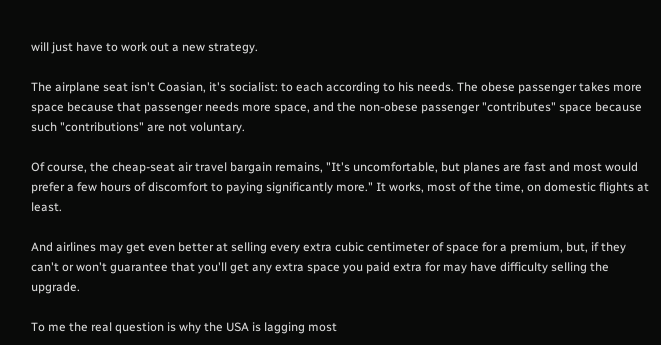will just have to work out a new strategy.

The airplane seat isn't Coasian, it's socialist: to each according to his needs. The obese passenger takes more space because that passenger needs more space, and the non-obese passenger "contributes" space because such "contributions" are not voluntary.

Of course, the cheap-seat air travel bargain remains, "It's uncomfortable, but planes are fast and most would prefer a few hours of discomfort to paying significantly more." It works, most of the time, on domestic flights at least.

And airlines may get even better at selling every extra cubic centimeter of space for a premium, but, if they can't or won't guarantee that you'll get any extra space you paid extra for may have difficulty selling the upgrade.

To me the real question is why the USA is lagging most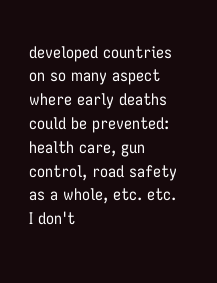developed countries on so many aspect where early deaths could be prevented: health care, gun control, road safety as a whole, etc. etc. I don't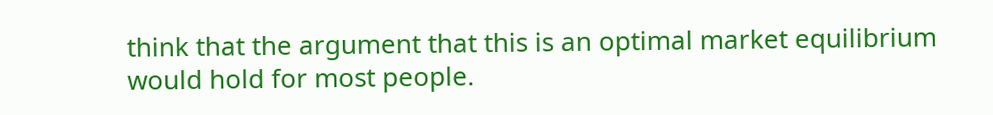think that the argument that this is an optimal market equilibrium would hold for most people.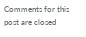Comments for this post are closed